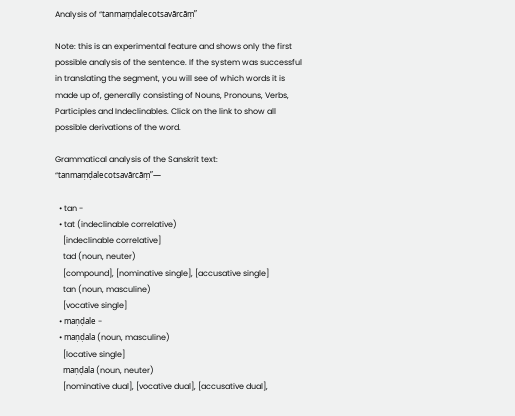Analysis of “tanmaṃḍalecotsavārcāṃ”

Note: this is an experimental feature and shows only the first possible analysis of the sentence. If the system was successful in translating the segment, you will see of which words it is made up of, generally consisting of Nouns, Pronouns, Verbs, Participles and Indeclinables. Click on the link to show all possible derivations of the word.

Grammatical analysis of the Sanskrit text: “tanmaṃḍalecotsavārcāṃ”—

  • tan -
  • tat (indeclinable correlative)
    [indeclinable correlative]
    tad (noun, neuter)
    [compound], [nominative single], [accusative single]
    tan (noun, masculine)
    [vocative single]
  • maṇḍale -
  • maṇḍala (noun, masculine)
    [locative single]
    maṇḍala (noun, neuter)
    [nominative dual], [vocative dual], [accusative dual],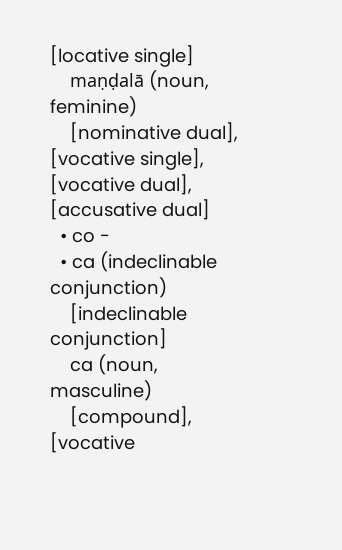[locative single]
    maṇḍalā (noun, feminine)
    [nominative dual], [vocative single], [vocative dual], [accusative dual]
  • co -
  • ca (indeclinable conjunction)
    [indeclinable conjunction]
    ca (noun, masculine)
    [compound], [vocative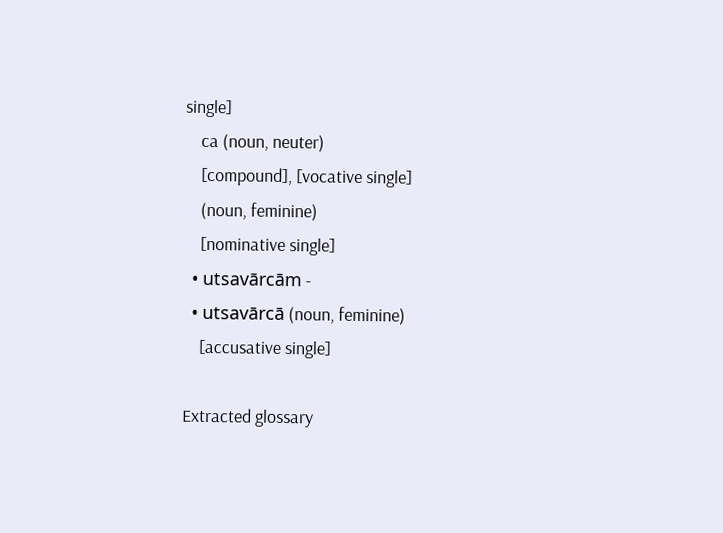single]
    ca (noun, neuter)
    [compound], [vocative single]
    (noun, feminine)
    [nominative single]
  • utsavārcām -
  • utsavārcā (noun, feminine)
    [accusative single]

Extracted glossary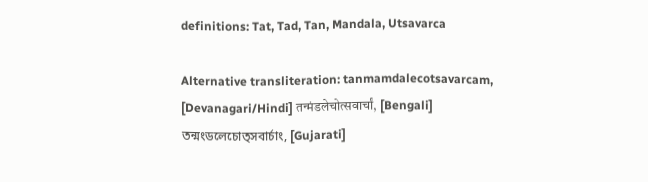definitions: Tat, Tad, Tan, Mandala, Utsavarca

Alternative transliteration: tanmamdalecotsavarcam, [Devanagari/Hindi] तन्मंडलेचोत्सवार्चां, [Bengali] তন্মংডলেচোত্সবার্চাং, [Gujarati]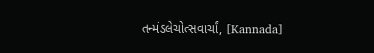તન્મંડલેચોત્સવાર્ચાં, [Kannada]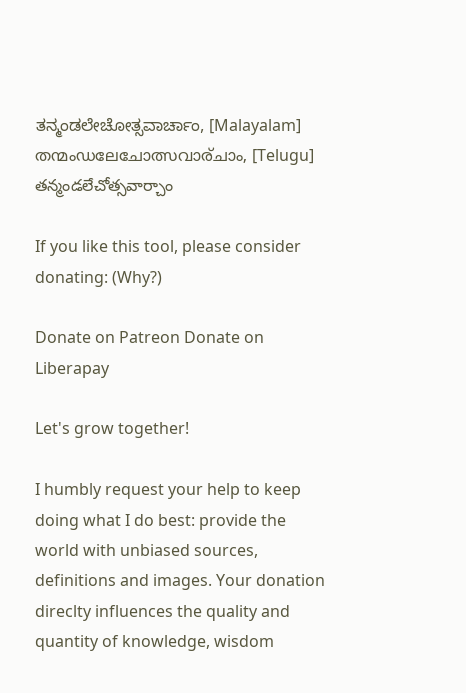ತನ್ಮಂಡಲೇಚೋತ್ಸವಾರ್ಚಾಂ, [Malayalam] തന്മംഡലേചോത്സവാര്ചാം, [Telugu] తన్మండలేచోత్సవార్చాం

If you like this tool, please consider donating: (Why?)

Donate on Patreon Donate on Liberapay

Let's grow together!

I humbly request your help to keep doing what I do best: provide the world with unbiased sources, definitions and images. Your donation direclty influences the quality and quantity of knowledge, wisdom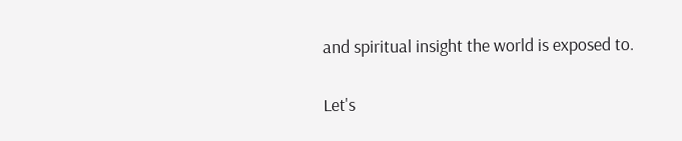and spiritual insight the world is exposed to.

Let's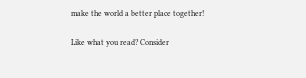make the world a better place together!

Like what you read? Consider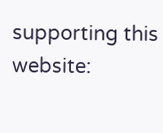supporting this website: